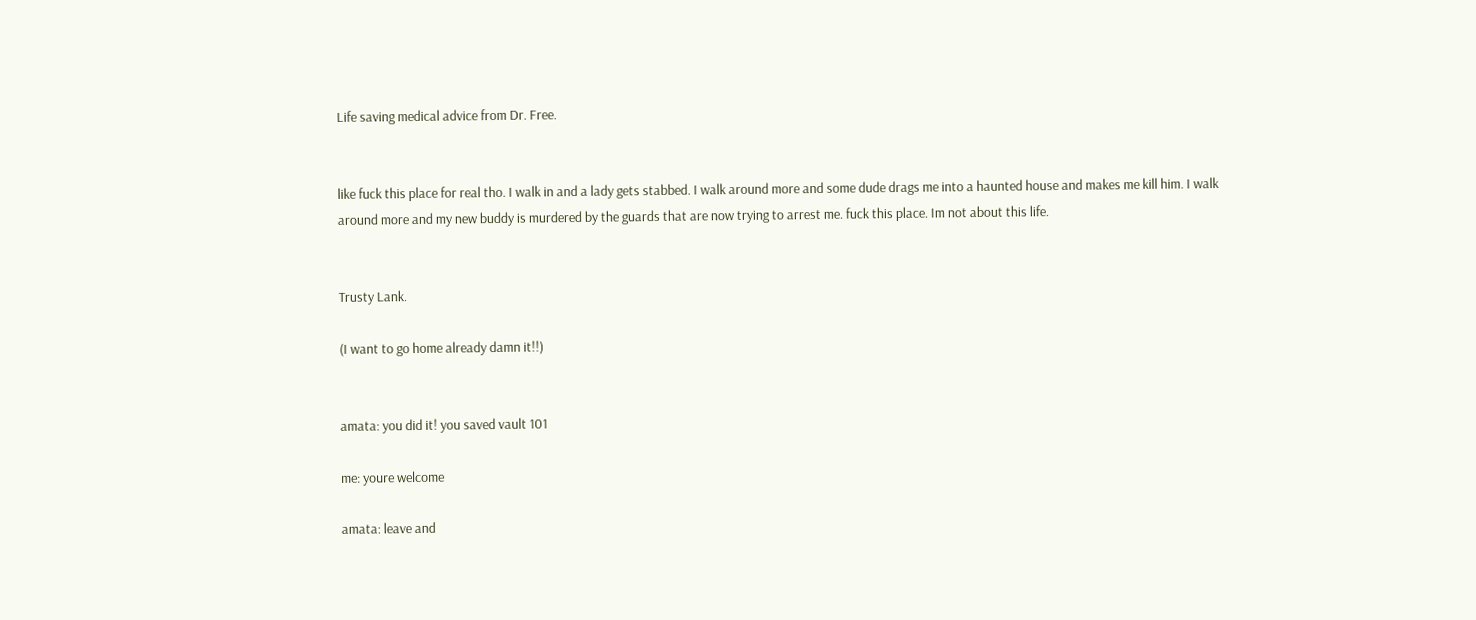Life saving medical advice from Dr. Free.


like fuck this place for real tho. I walk in and a lady gets stabbed. I walk around more and some dude drags me into a haunted house and makes me kill him. I walk around more and my new buddy is murdered by the guards that are now trying to arrest me. fuck this place. Im not about this life.


Trusty Lank.

(I want to go home already damn it!!)


amata: you did it! you saved vault 101

me: youre welcome

amata: leave and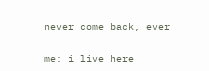never come back, ever

me: i live here